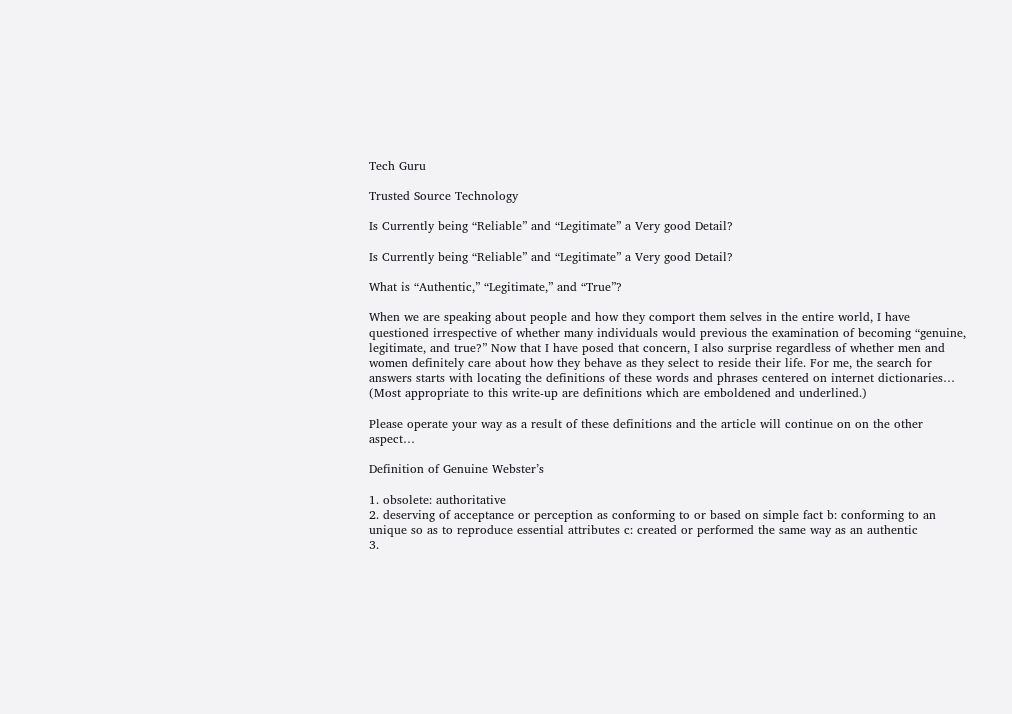Tech Guru

Trusted Source Technology

Is Currently being “Reliable” and “Legitimate” a Very good Detail?

Is Currently being “Reliable” and “Legitimate” a Very good Detail?

What is “Authentic,” “Legitimate,” and “True”?

When we are speaking about people and how they comport them selves in the entire world, I have questioned irrespective of whether many individuals would previous the examination of becoming “genuine, legitimate, and true?” Now that I have posed that concern, I also surprise regardless of whether men and women definitely care about how they behave as they select to reside their life. For me, the search for answers starts with locating the definitions of these words and phrases centered on internet dictionaries… (Most appropriate to this write-up are definitions which are emboldened and underlined.)

Please operate your way as a result of these definitions and the article will continue on on the other aspect…

Definition of Genuine Webster’s

1. obsolete: authoritative
2. deserving of acceptance or perception as conforming to or based on simple fact b: conforming to an unique so as to reproduce essential attributes c: created or performed the same way as an authentic
3.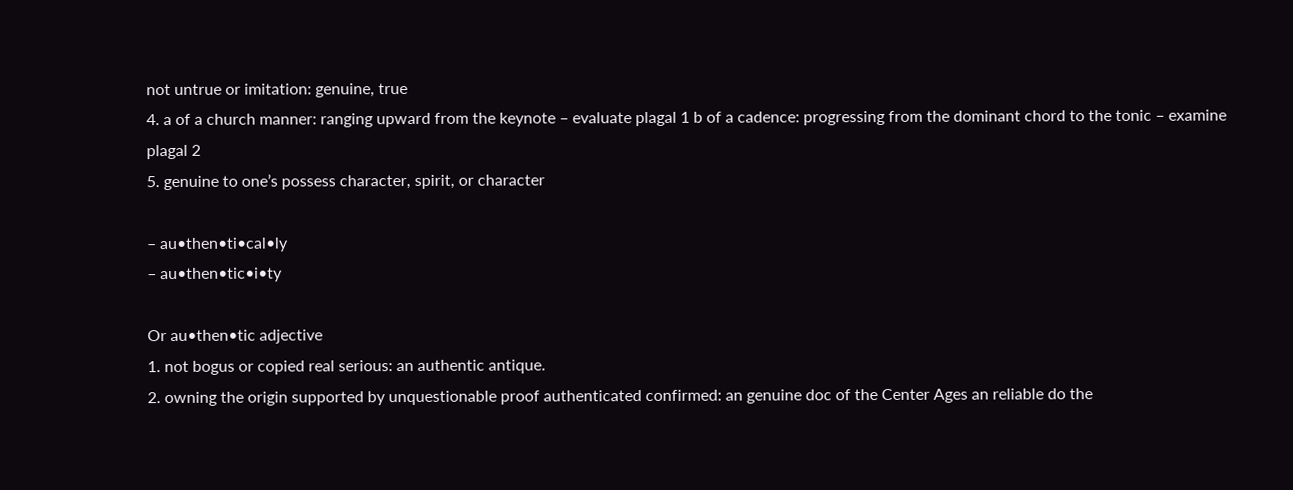not untrue or imitation: genuine, true
4. a of a church manner: ranging upward from the keynote – evaluate plagal 1 b of a cadence: progressing from the dominant chord to the tonic – examine plagal 2
5. genuine to one’s possess character, spirit, or character

– au•then•ti•cal•ly
– au•then•tic•i•ty

Or au•then•tic adjective
1. not bogus or copied real serious: an authentic antique.
2. owning the origin supported by unquestionable proof authenticated confirmed: an genuine doc of the Center Ages an reliable do the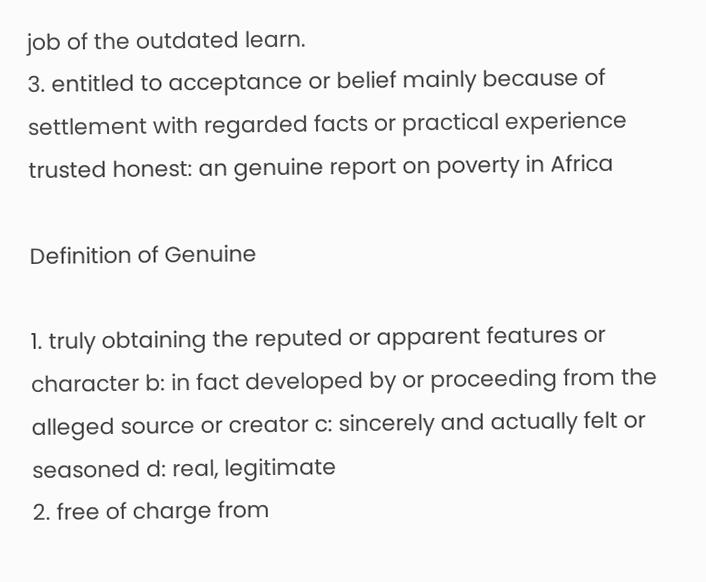job of the outdated learn.
3. entitled to acceptance or belief mainly because of settlement with regarded facts or practical experience trusted honest: an genuine report on poverty in Africa

Definition of Genuine

1. truly obtaining the reputed or apparent features or character b: in fact developed by or proceeding from the alleged source or creator c: sincerely and actually felt or seasoned d: real, legitimate
2. free of charge from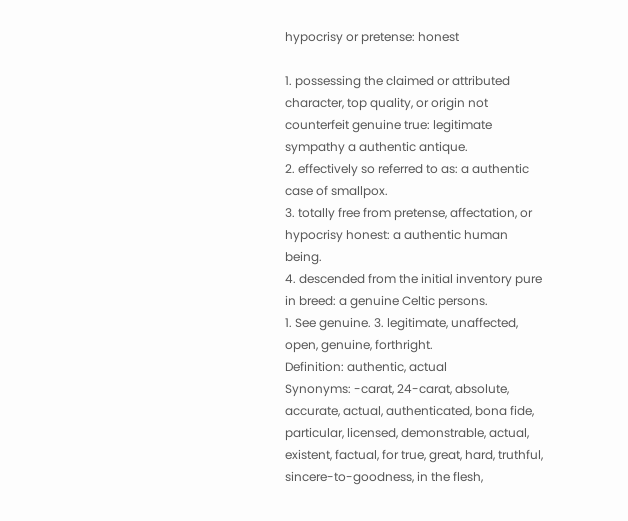hypocrisy or pretense: honest

1. possessing the claimed or attributed character, top quality, or origin not counterfeit genuine true: legitimate sympathy a authentic antique.
2. effectively so referred to as: a authentic case of smallpox.
3. totally free from pretense, affectation, or hypocrisy honest: a authentic human being.
4. descended from the initial inventory pure in breed: a genuine Celtic persons.
1. See genuine. 3. legitimate, unaffected, open, genuine, forthright.
Definition: authentic, actual
Synonyms: -carat, 24-carat, absolute, accurate, actual, authenticated, bona fide, particular, licensed, demonstrable, actual, existent, factual, for true, great, hard, truthful, sincere-to-goodness, in the flesh,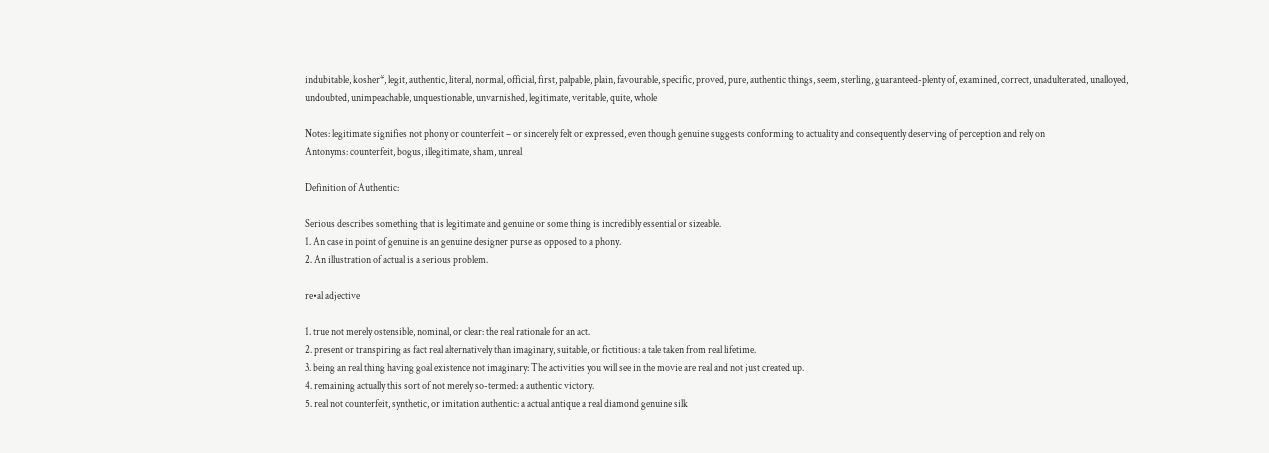indubitable, kosher*, legit, authentic, literal, normal, official, first, palpable, plain, favourable, specific, proved, pure, authentic things, seem, sterling, guaranteed-plenty of, examined, correct, unadulterated, unalloyed, undoubted, unimpeachable, unquestionable, unvarnished, legitimate, veritable, quite, whole

Notes: legitimate signifies not phony or counterfeit – or sincerely felt or expressed, even though genuine suggests conforming to actuality and consequently deserving of perception and rely on
Antonyms: counterfeit, bogus, illegitimate, sham, unreal

Definition of Authentic:

Serious describes something that is legitimate and genuine or some thing is incredibly essential or sizeable.
1. An case in point of genuine is an genuine designer purse as opposed to a phony.
2. An illustration of actual is a serious problem.

re•al adjective

1. true not merely ostensible, nominal, or clear: the real rationale for an act.
2. present or transpiring as fact real alternatively than imaginary, suitable, or fictitious: a tale taken from real lifetime.
3. being an real thing having goal existence not imaginary: The activities you will see in the movie are real and not just created up.
4. remaining actually this sort of not merely so-termed: a authentic victory.
5. real not counterfeit, synthetic, or imitation authentic: a actual antique a real diamond genuine silk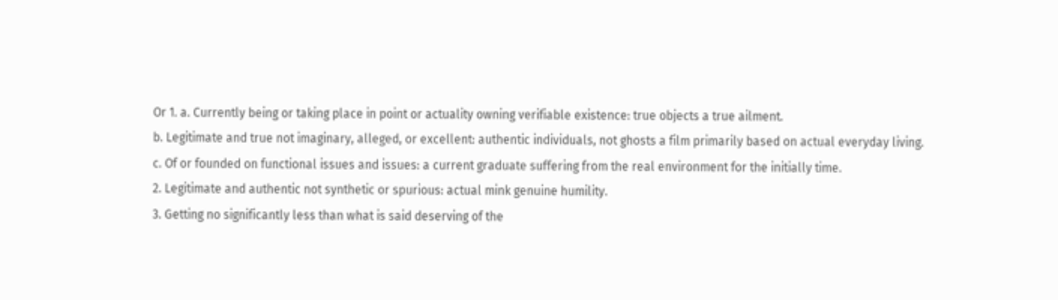Or 1. a. Currently being or taking place in point or actuality owning verifiable existence: true objects a true ailment.
b. Legitimate and true not imaginary, alleged, or excellent: authentic individuals, not ghosts a film primarily based on actual everyday living.
c. Of or founded on functional issues and issues: a current graduate suffering from the real environment for the initially time.
2. Legitimate and authentic not synthetic or spurious: actual mink genuine humility.
3. Getting no significantly less than what is said deserving of the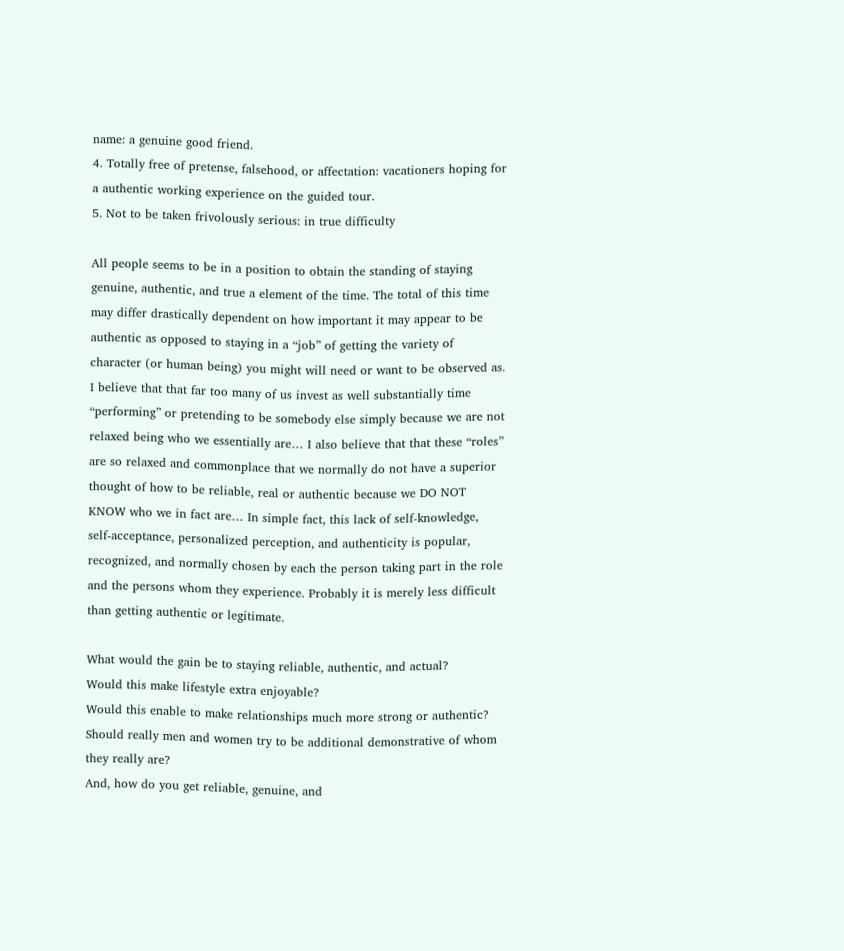name: a genuine good friend.
4. Totally free of pretense, falsehood, or affectation: vacationers hoping for a authentic working experience on the guided tour.
5. Not to be taken frivolously serious: in true difficulty

All people seems to be in a position to obtain the standing of staying genuine, authentic, and true a element of the time. The total of this time may differ drastically dependent on how important it may appear to be authentic as opposed to staying in a “job” of getting the variety of character (or human being) you might will need or want to be observed as. I believe that that far too many of us invest as well substantially time “performing” or pretending to be somebody else simply because we are not relaxed being who we essentially are… I also believe that that these “roles” are so relaxed and commonplace that we normally do not have a superior thought of how to be reliable, real or authentic because we DO NOT KNOW who we in fact are… In simple fact, this lack of self-knowledge, self-acceptance, personalized perception, and authenticity is popular, recognized, and normally chosen by each the person taking part in the role and the persons whom they experience. Probably it is merely less difficult than getting authentic or legitimate.

What would the gain be to staying reliable, authentic, and actual?
Would this make lifestyle extra enjoyable?
Would this enable to make relationships much more strong or authentic?
Should really men and women try to be additional demonstrative of whom they really are?
And, how do you get reliable, genuine, and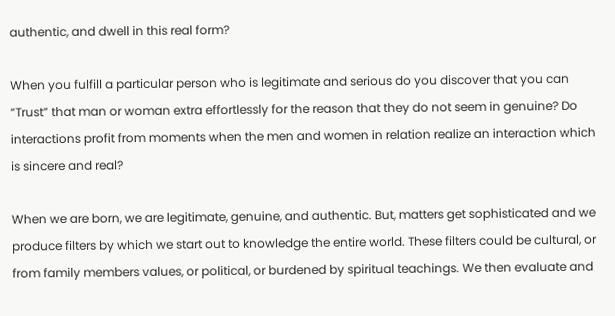authentic, and dwell in this real form?

When you fulfill a particular person who is legitimate and serious do you discover that you can “Trust” that man or woman extra effortlessly for the reason that they do not seem in genuine? Do interactions profit from moments when the men and women in relation realize an interaction which is sincere and real?

When we are born, we are legitimate, genuine, and authentic. But, matters get sophisticated and we produce filters by which we start out to knowledge the entire world. These filters could be cultural, or from family members values, or political, or burdened by spiritual teachings. We then evaluate and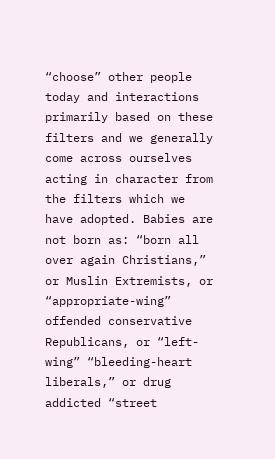“choose” other people today and interactions primarily based on these filters and we generally come across ourselves acting in character from the filters which we have adopted. Babies are not born as: “born all over again Christians,” or Muslin Extremists, or “appropriate-wing” offended conservative Republicans, or “left-wing” “bleeding-heart liberals,” or drug addicted “street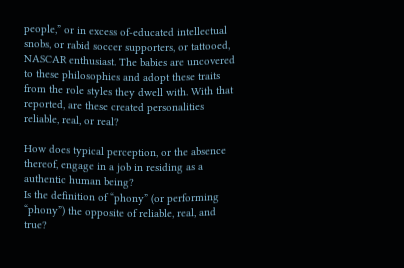people,” or in excess of-educated intellectual snobs, or rabid soccer supporters, or tattooed, NASCAR enthusiast. The babies are uncovered to these philosophies and adopt these traits from the role styles they dwell with. With that reported, are these created personalities reliable, real, or real?

How does typical perception, or the absence thereof, engage in a job in residing as a authentic human being?
Is the definition of “phony” (or performing “phony”) the opposite of reliable, real, and true?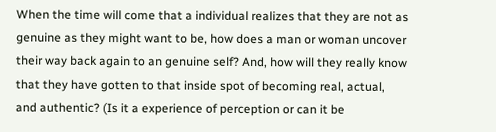When the time will come that a individual realizes that they are not as genuine as they might want to be, how does a man or woman uncover their way back again to an genuine self? And, how will they really know that they have gotten to that inside spot of becoming real, actual, and authentic? (Is it a experience of perception or can it be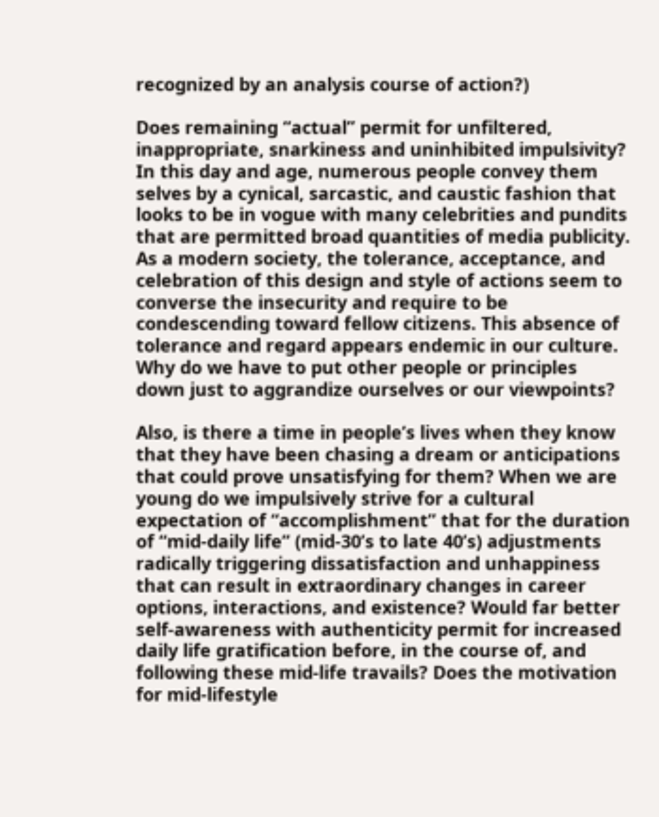recognized by an analysis course of action?)

Does remaining “actual” permit for unfiltered, inappropriate, snarkiness and uninhibited impulsivity? In this day and age, numerous people convey them selves by a cynical, sarcastic, and caustic fashion that looks to be in vogue with many celebrities and pundits that are permitted broad quantities of media publicity. As a modern society, the tolerance, acceptance, and celebration of this design and style of actions seem to converse the insecurity and require to be condescending toward fellow citizens. This absence of tolerance and regard appears endemic in our culture. Why do we have to put other people or principles down just to aggrandize ourselves or our viewpoints?

Also, is there a time in people’s lives when they know that they have been chasing a dream or anticipations that could prove unsatisfying for them? When we are young do we impulsively strive for a cultural expectation of “accomplishment” that for the duration of “mid-daily life” (mid-30’s to late 40’s) adjustments radically triggering dissatisfaction and unhappiness that can result in extraordinary changes in career options, interactions, and existence? Would far better self-awareness with authenticity permit for increased daily life gratification before, in the course of, and following these mid-life travails? Does the motivation for mid-lifestyle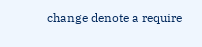change denote a require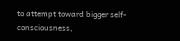to attempt toward bigger self-consciousness,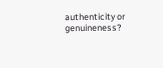authenticity or genuineness?